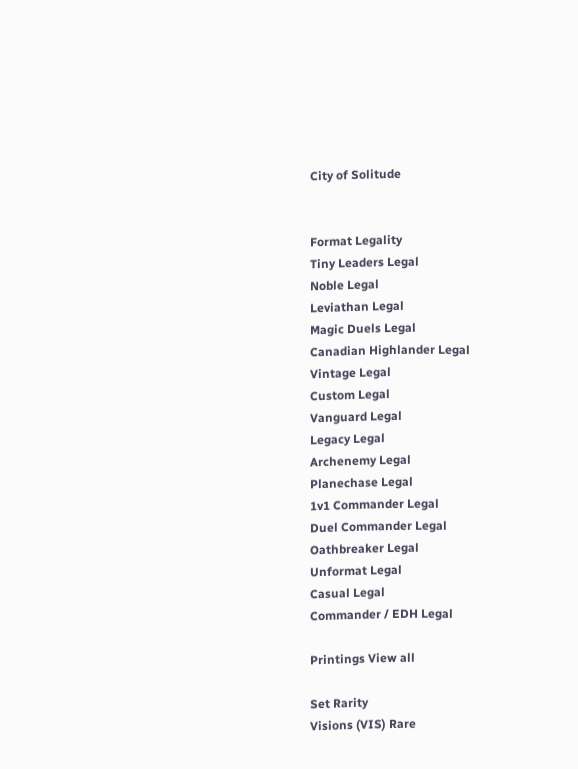City of Solitude


Format Legality
Tiny Leaders Legal
Noble Legal
Leviathan Legal
Magic Duels Legal
Canadian Highlander Legal
Vintage Legal
Custom Legal
Vanguard Legal
Legacy Legal
Archenemy Legal
Planechase Legal
1v1 Commander Legal
Duel Commander Legal
Oathbreaker Legal
Unformat Legal
Casual Legal
Commander / EDH Legal

Printings View all

Set Rarity
Visions (VIS) Rare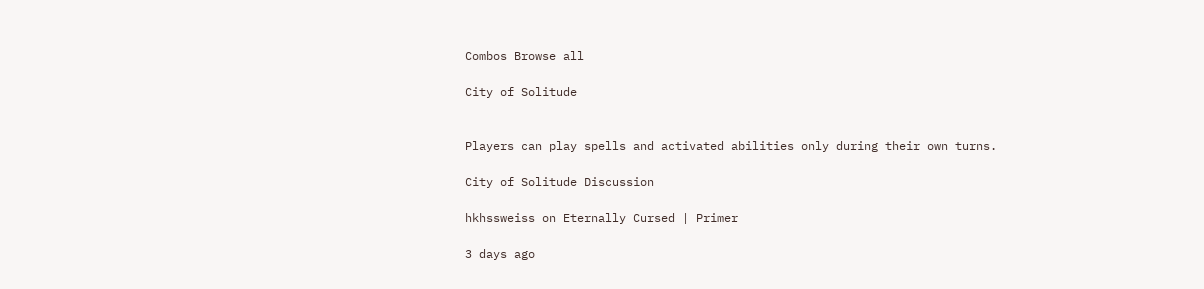Combos Browse all

City of Solitude


Players can play spells and activated abilities only during their own turns.

City of Solitude Discussion

hkhssweiss on Eternally Cursed | Primer

3 days ago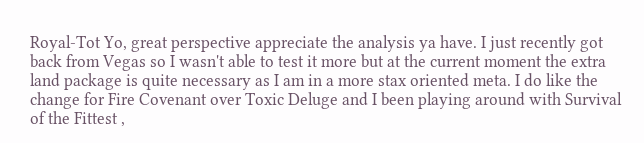Royal-Tot Yo, great perspective appreciate the analysis ya have. I just recently got back from Vegas so I wasn't able to test it more but at the current moment the extra land package is quite necessary as I am in a more stax oriented meta. I do like the change for Fire Covenant over Toxic Deluge and I been playing around with Survival of the Fittest ,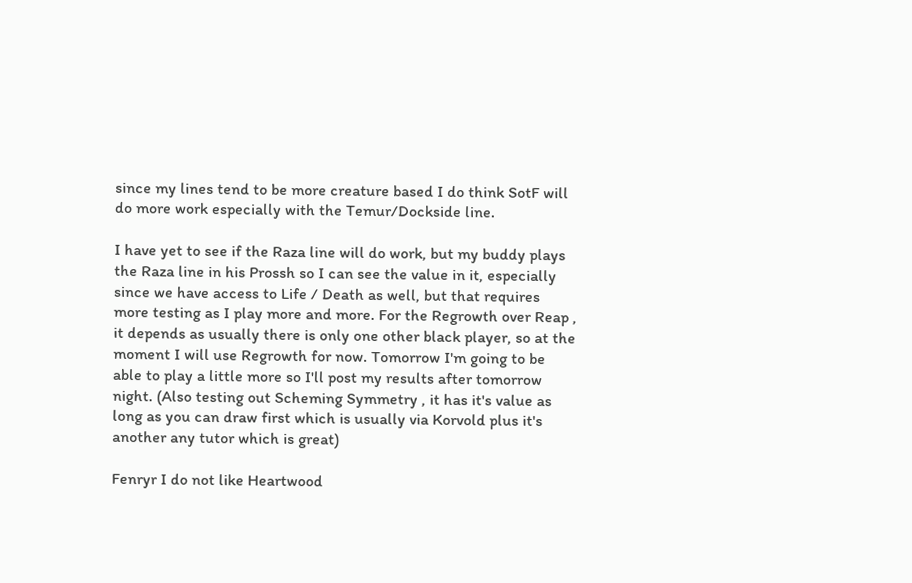since my lines tend to be more creature based I do think SotF will do more work especially with the Temur/Dockside line.

I have yet to see if the Raza line will do work, but my buddy plays the Raza line in his Prossh so I can see the value in it, especially since we have access to Life / Death as well, but that requires more testing as I play more and more. For the Regrowth over Reap , it depends as usually there is only one other black player, so at the moment I will use Regrowth for now. Tomorrow I'm going to be able to play a little more so I'll post my results after tomorrow night. (Also testing out Scheming Symmetry , it has it's value as long as you can draw first which is usually via Korvold plus it's another any tutor which is great)

Fenryr I do not like Heartwood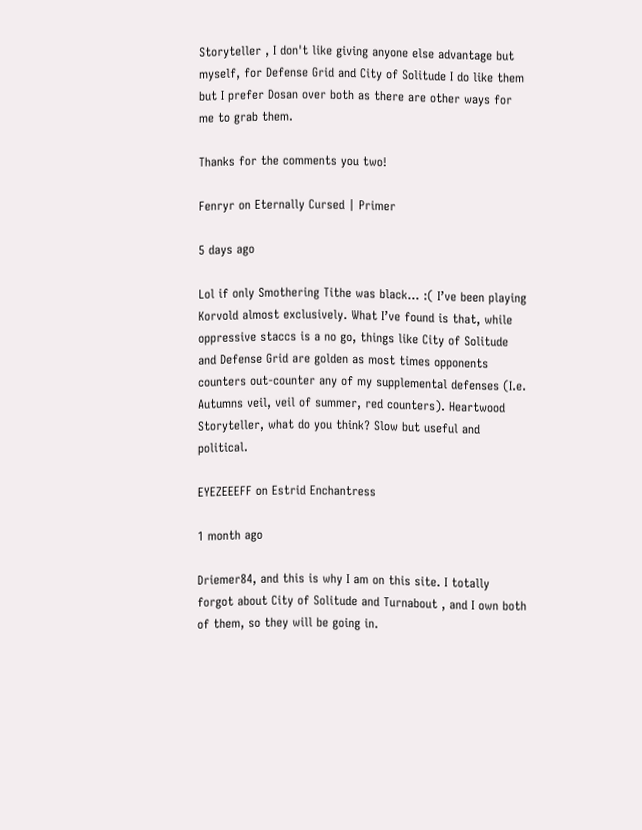Storyteller , I don't like giving anyone else advantage but myself, for Defense Grid and City of Solitude I do like them but I prefer Dosan over both as there are other ways for me to grab them.

Thanks for the comments you two!

Fenryr on Eternally Cursed | Primer

5 days ago

Lol if only Smothering Tithe was black... :( I’ve been playing Korvold almost exclusively. What I’ve found is that, while oppressive staccs is a no go, things like City of Solitude and Defense Grid are golden as most times opponents counters out-counter any of my supplemental defenses (I.e. Autumns veil, veil of summer, red counters). Heartwood Storyteller, what do you think? Slow but useful and political.

EYEZEEEFF on Estrid Enchantress

1 month ago

Driemer84, and this is why I am on this site. I totally forgot about City of Solitude and Turnabout , and I own both of them, so they will be going in.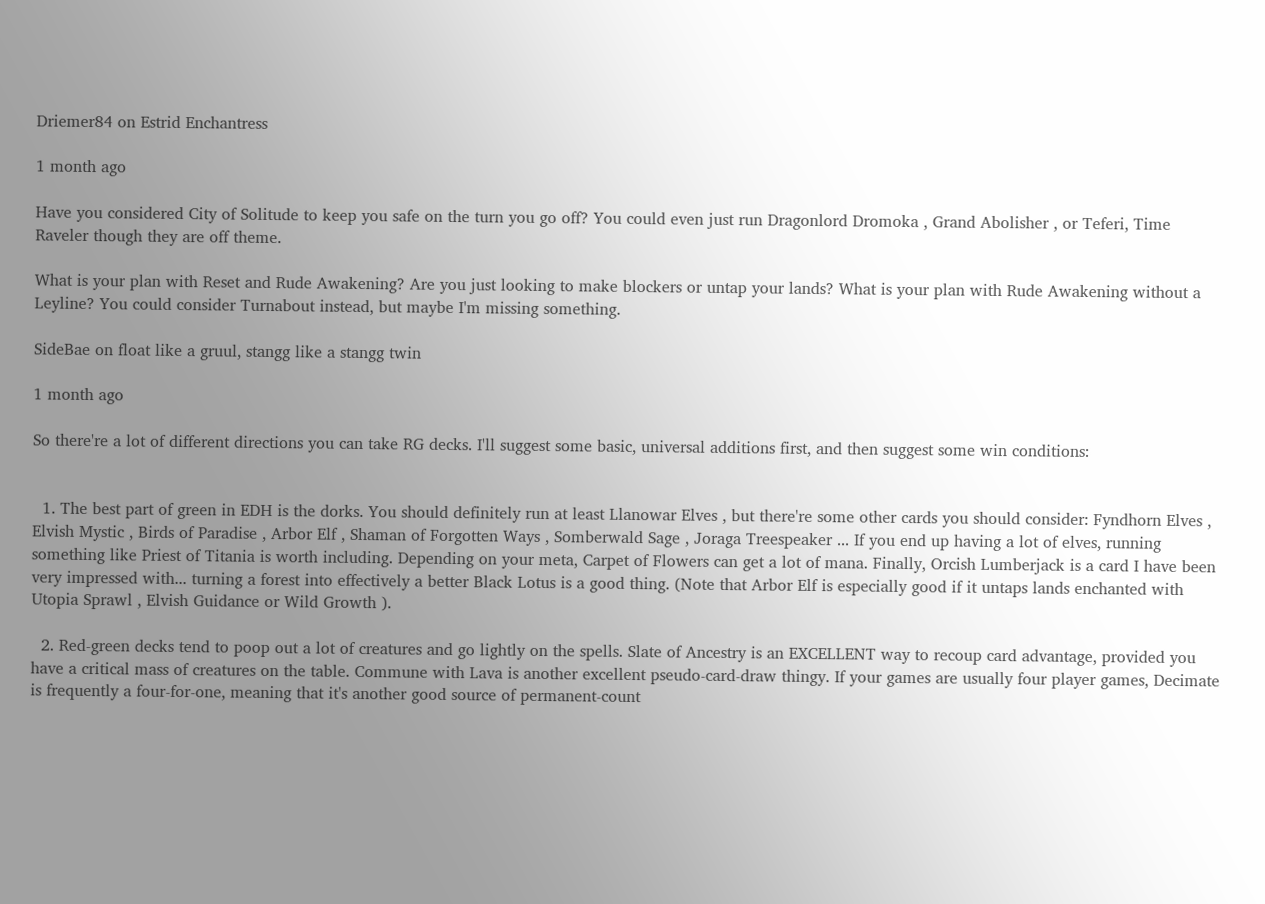Driemer84 on Estrid Enchantress

1 month ago

Have you considered City of Solitude to keep you safe on the turn you go off? You could even just run Dragonlord Dromoka , Grand Abolisher , or Teferi, Time Raveler though they are off theme.

What is your plan with Reset and Rude Awakening? Are you just looking to make blockers or untap your lands? What is your plan with Rude Awakening without a Leyline? You could consider Turnabout instead, but maybe I'm missing something.

SideBae on float like a gruul, stangg like a stangg twin

1 month ago

So there're a lot of different directions you can take RG decks. I'll suggest some basic, universal additions first, and then suggest some win conditions:


  1. The best part of green in EDH is the dorks. You should definitely run at least Llanowar Elves , but there're some other cards you should consider: Fyndhorn Elves , Elvish Mystic , Birds of Paradise , Arbor Elf , Shaman of Forgotten Ways , Somberwald Sage , Joraga Treespeaker ... If you end up having a lot of elves, running something like Priest of Titania is worth including. Depending on your meta, Carpet of Flowers can get a lot of mana. Finally, Orcish Lumberjack is a card I have been very impressed with... turning a forest into effectively a better Black Lotus is a good thing. (Note that Arbor Elf is especially good if it untaps lands enchanted with Utopia Sprawl , Elvish Guidance or Wild Growth ).

  2. Red-green decks tend to poop out a lot of creatures and go lightly on the spells. Slate of Ancestry is an EXCELLENT way to recoup card advantage, provided you have a critical mass of creatures on the table. Commune with Lava is another excellent pseudo-card-draw thingy. If your games are usually four player games, Decimate is frequently a four-for-one, meaning that it's another good source of permanent-count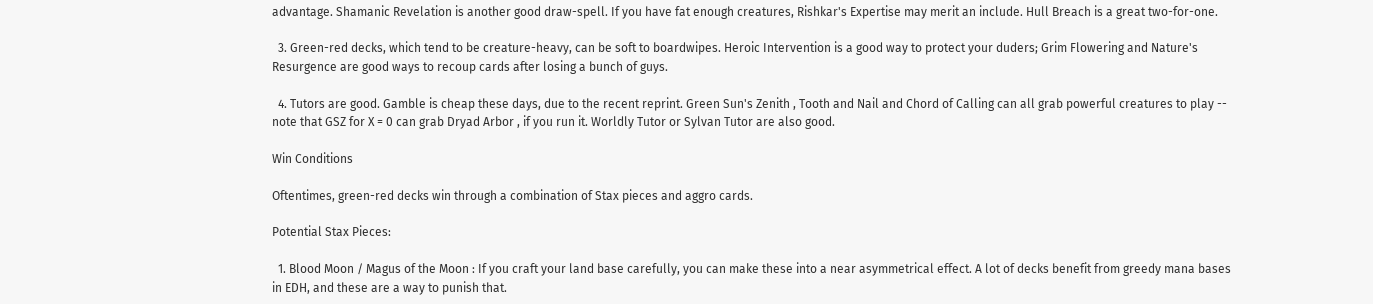advantage. Shamanic Revelation is another good draw-spell. If you have fat enough creatures, Rishkar's Expertise may merit an include. Hull Breach is a great two-for-one.

  3. Green-red decks, which tend to be creature-heavy, can be soft to boardwipes. Heroic Intervention is a good way to protect your duders; Grim Flowering and Nature's Resurgence are good ways to recoup cards after losing a bunch of guys.

  4. Tutors are good. Gamble is cheap these days, due to the recent reprint. Green Sun's Zenith , Tooth and Nail and Chord of Calling can all grab powerful creatures to play -- note that GSZ for X = 0 can grab Dryad Arbor , if you run it. Worldly Tutor or Sylvan Tutor are also good.

Win Conditions

Oftentimes, green-red decks win through a combination of Stax pieces and aggro cards.

Potential Stax Pieces:

  1. Blood Moon / Magus of the Moon : If you craft your land base carefully, you can make these into a near asymmetrical effect. A lot of decks benefit from greedy mana bases in EDH, and these are a way to punish that.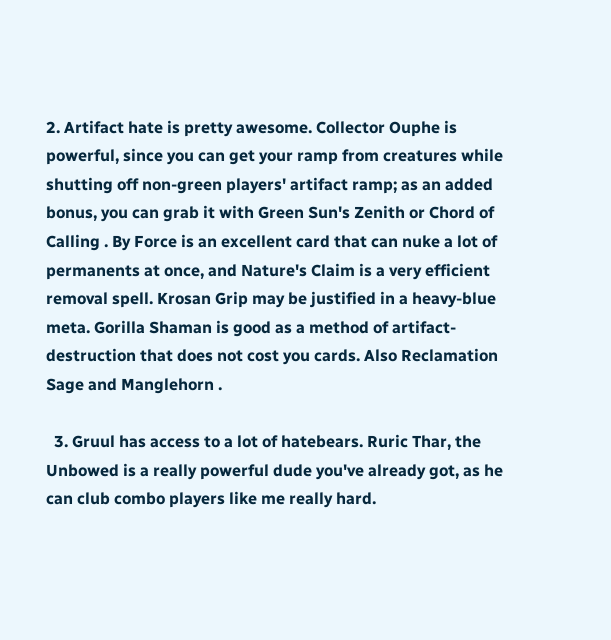2. Artifact hate is pretty awesome. Collector Ouphe is powerful, since you can get your ramp from creatures while shutting off non-green players' artifact ramp; as an added bonus, you can grab it with Green Sun's Zenith or Chord of Calling . By Force is an excellent card that can nuke a lot of permanents at once, and Nature's Claim is a very efficient removal spell. Krosan Grip may be justified in a heavy-blue meta. Gorilla Shaman is good as a method of artifact-destruction that does not cost you cards. Also Reclamation Sage and Manglehorn .

  3. Gruul has access to a lot of hatebears. Ruric Thar, the Unbowed is a really powerful dude you've already got, as he can club combo players like me really hard.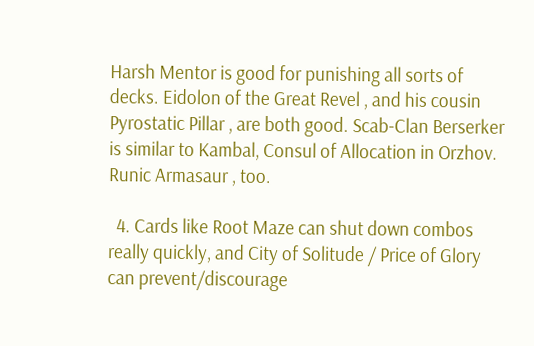Harsh Mentor is good for punishing all sorts of decks. Eidolon of the Great Revel , and his cousin Pyrostatic Pillar , are both good. Scab-Clan Berserker is similar to Kambal, Consul of Allocation in Orzhov. Runic Armasaur , too.

  4. Cards like Root Maze can shut down combos really quickly, and City of Solitude / Price of Glory can prevent/discourage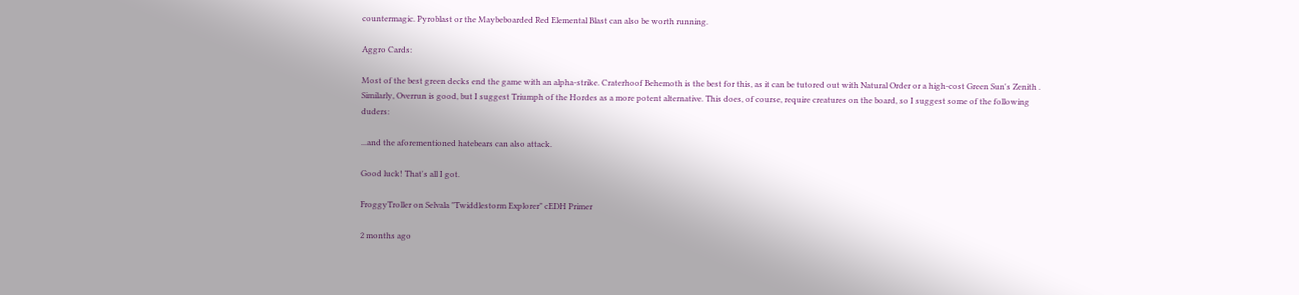countermagic. Pyroblast or the Maybeboarded Red Elemental Blast can also be worth running.

Aggro Cards:

Most of the best green decks end the game with an alpha-strike. Craterhoof Behemoth is the best for this, as it can be tutored out with Natural Order or a high-cost Green Sun's Zenith . Similarly, Overrun is good, but I suggest Triumph of the Hordes as a more potent alternative. This does, of course, require creatures on the board, so I suggest some of the following duders:

...and the aforementioned hatebears can also attack.

Good luck! That's all I got.

FroggyTroller on Selvala "Twiddlestorm Explorer" cEDH Primer

2 months ago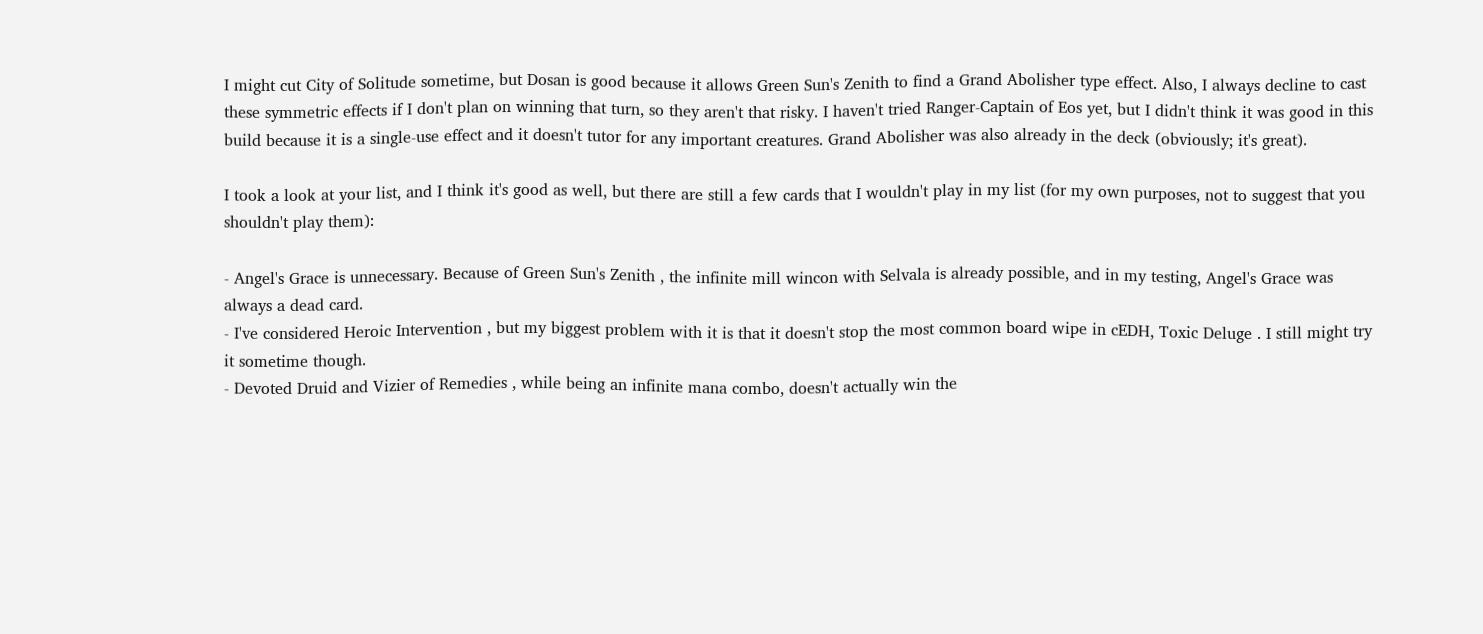I might cut City of Solitude sometime, but Dosan is good because it allows Green Sun's Zenith to find a Grand Abolisher type effect. Also, I always decline to cast these symmetric effects if I don't plan on winning that turn, so they aren't that risky. I haven't tried Ranger-Captain of Eos yet, but I didn't think it was good in this build because it is a single-use effect and it doesn't tutor for any important creatures. Grand Abolisher was also already in the deck (obviously; it's great).

I took a look at your list, and I think it's good as well, but there are still a few cards that I wouldn't play in my list (for my own purposes, not to suggest that you shouldn't play them):

- Angel's Grace is unnecessary. Because of Green Sun's Zenith , the infinite mill wincon with Selvala is already possible, and in my testing, Angel's Grace was always a dead card.
- I've considered Heroic Intervention , but my biggest problem with it is that it doesn't stop the most common board wipe in cEDH, Toxic Deluge . I still might try it sometime though.
- Devoted Druid and Vizier of Remedies , while being an infinite mana combo, doesn't actually win the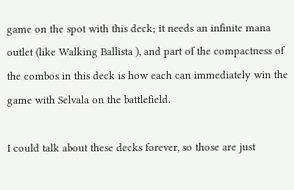game on the spot with this deck; it needs an infinite mana outlet (like Walking Ballista ), and part of the compactness of the combos in this deck is how each can immediately win the game with Selvala on the battlefield.

I could talk about these decks forever, so those are just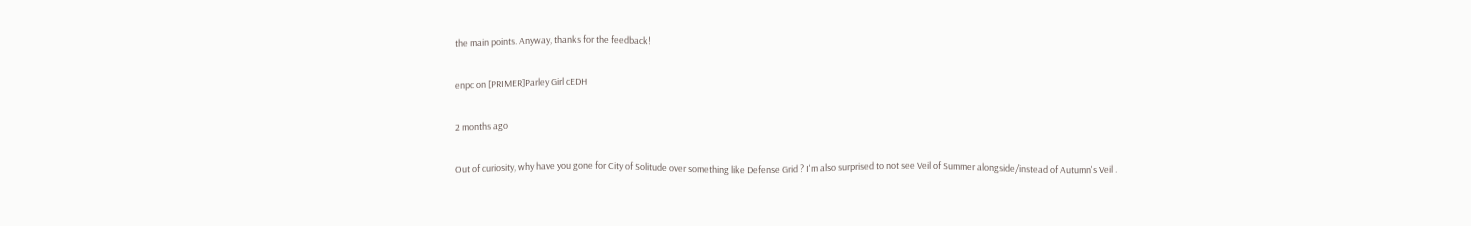the main points. Anyway, thanks for the feedback!

enpc on [PRIMER]Parley Girl cEDH

2 months ago

Out of curiosity, why have you gone for City of Solitude over something like Defense Grid ? I'm also surprised to not see Veil of Summer alongside/instead of Autumn's Veil .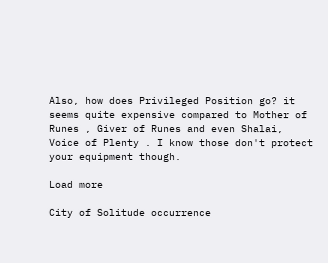Also, how does Privileged Position go? it seems quite expensive compared to Mother of Runes , Giver of Runes and even Shalai, Voice of Plenty . I know those don't protect your equipment though.

Load more

City of Solitude occurrence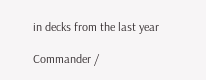in decks from the last year

Commander /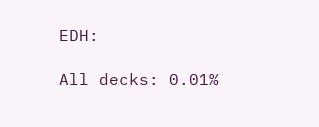EDH:

All decks: 0.01%